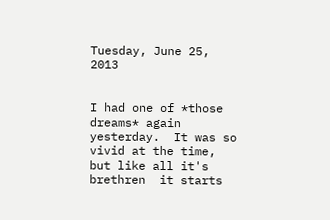Tuesday, June 25, 2013


I had one of *those dreams* again yesterday.  It was so vivid at the time, but like all it's brethren  it starts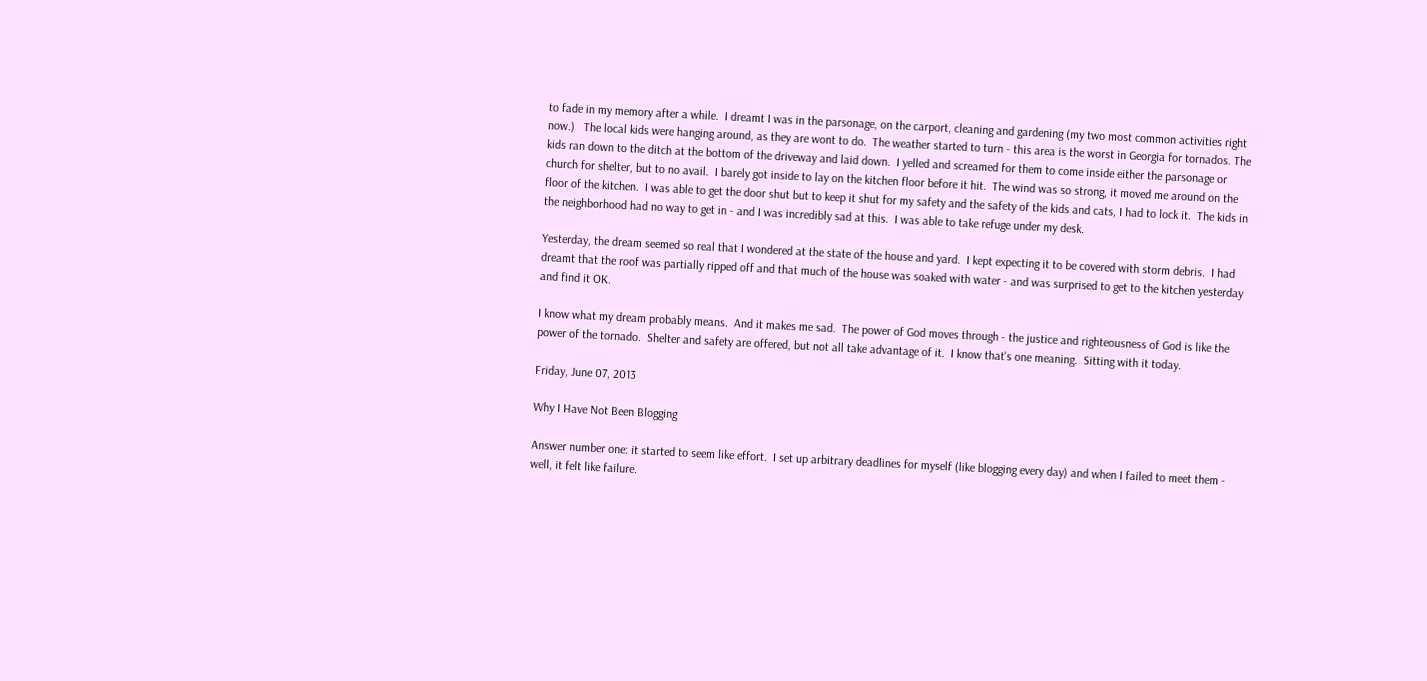to fade in my memory after a while.  I dreamt I was in the parsonage, on the carport, cleaning and gardening (my two most common activities right now.)   The local kids were hanging around, as they are wont to do.  The weather started to turn - this area is the worst in Georgia for tornados. The kids ran down to the ditch at the bottom of the driveway and laid down.  I yelled and screamed for them to come inside either the parsonage or church for shelter, but to no avail.  I barely got inside to lay on the kitchen floor before it hit.  The wind was so strong, it moved me around on the floor of the kitchen.  I was able to get the door shut but to keep it shut for my safety and the safety of the kids and cats, I had to lock it.  The kids in the neighborhood had no way to get in - and I was incredibly sad at this.  I was able to take refuge under my desk.

Yesterday, the dream seemed so real that I wondered at the state of the house and yard.  I kept expecting it to be covered with storm debris.  I had dreamt that the roof was partially ripped off and that much of the house was soaked with water - and was surprised to get to the kitchen yesterday and find it OK.

I know what my dream probably means.  And it makes me sad.  The power of God moves through - the justice and righteousness of God is like the power of the tornado.  Shelter and safety are offered, but not all take advantage of it.  I know that's one meaning.  Sitting with it today.

Friday, June 07, 2013

Why I Have Not Been Blogging

Answer number one: it started to seem like effort.  I set up arbitrary deadlines for myself (like blogging every day) and when I failed to meet them - well, it felt like failure.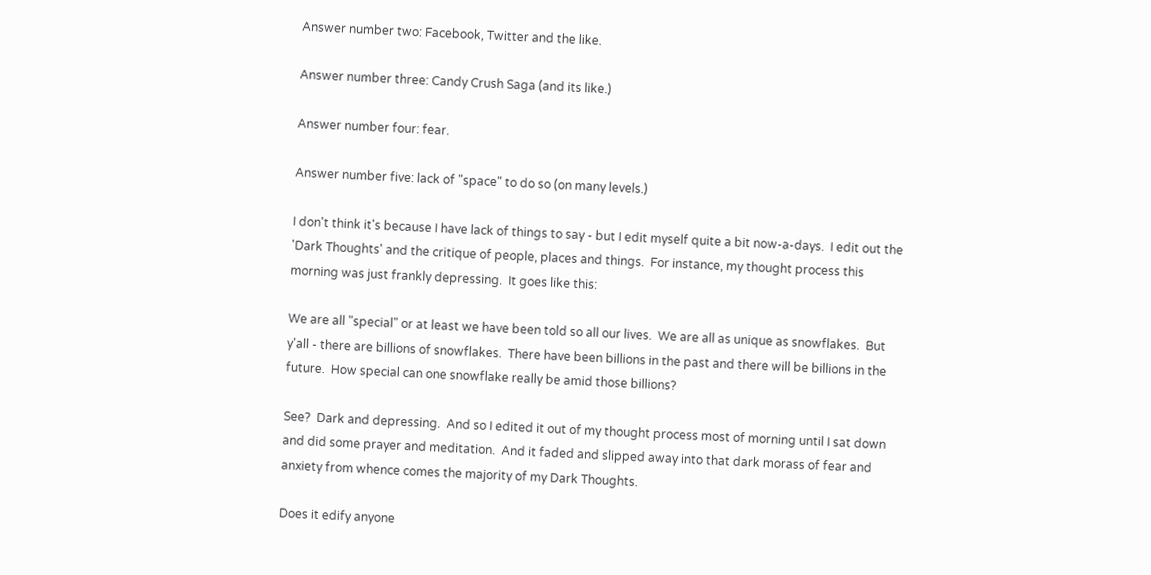Answer number two: Facebook, Twitter and the like.

Answer number three: Candy Crush Saga (and its like.)

Answer number four: fear.

Answer number five: lack of "space" to do so (on many levels.)

I don't think it's because I have lack of things to say - but I edit myself quite a bit now-a-days.  I edit out the 'Dark Thoughts' and the critique of people, places and things.  For instance, my thought process this morning was just frankly depressing.  It goes like this:

We are all "special" or at least we have been told so all our lives.  We are all as unique as snowflakes.  But y'all - there are billions of snowflakes.  There have been billions in the past and there will be billions in the future.  How special can one snowflake really be amid those billions?

See?  Dark and depressing.  And so I edited it out of my thought process most of morning until I sat down and did some prayer and meditation.  And it faded and slipped away into that dark morass of fear and anxiety from whence comes the majority of my Dark Thoughts.

Does it edify anyone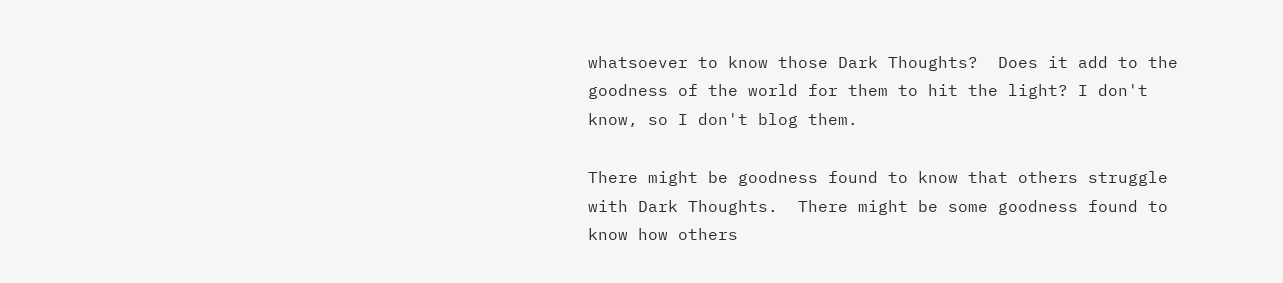whatsoever to know those Dark Thoughts?  Does it add to the goodness of the world for them to hit the light? I don't know, so I don't blog them.

There might be goodness found to know that others struggle with Dark Thoughts.  There might be some goodness found to know how others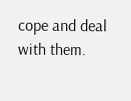cope and deal with them.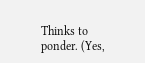Thinks to ponder. (Yes,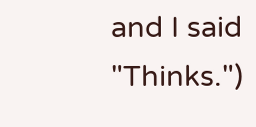and I said "Thinks.")